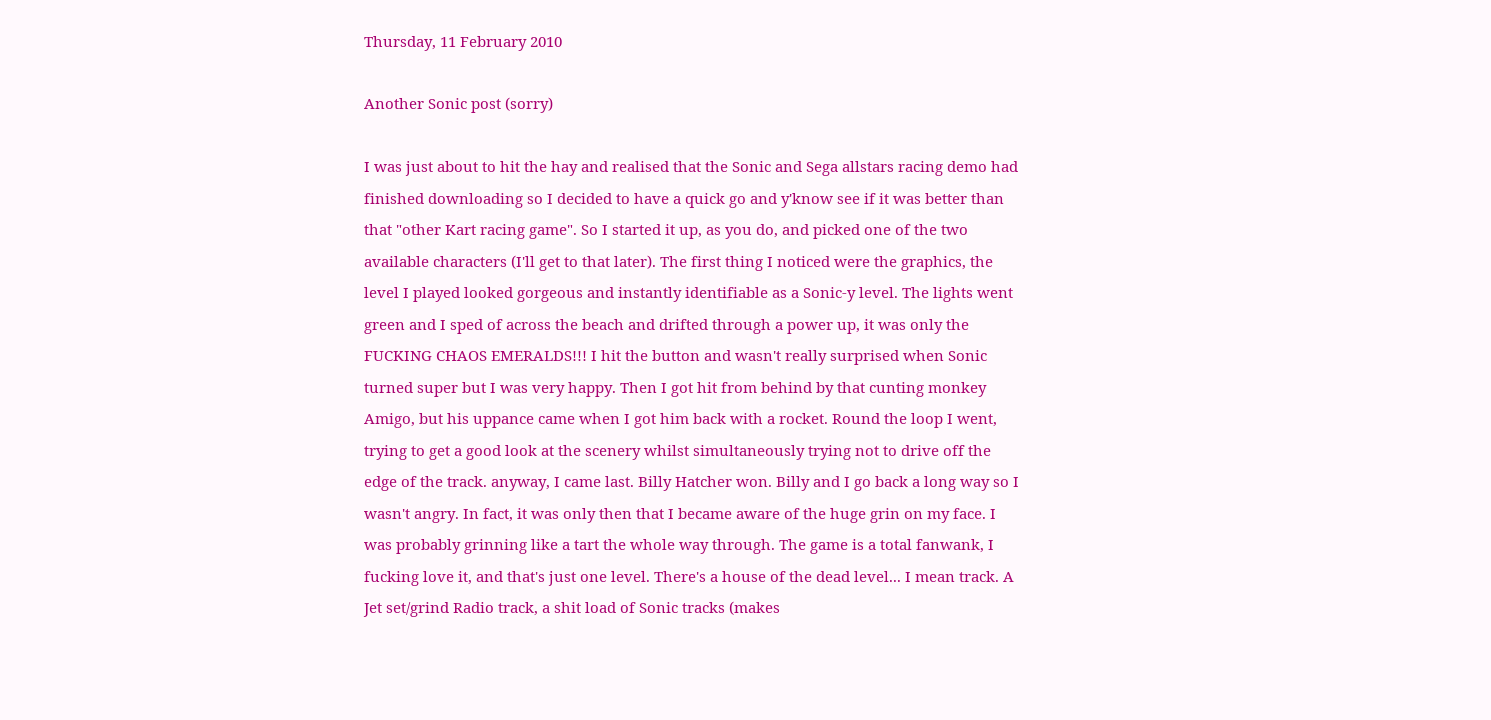Thursday, 11 February 2010

Another Sonic post (sorry)

I was just about to hit the hay and realised that the Sonic and Sega allstars racing demo had finished downloading so I decided to have a quick go and y'know see if it was better than that "other Kart racing game". So I started it up, as you do, and picked one of the two available characters (I'll get to that later). The first thing I noticed were the graphics, the level I played looked gorgeous and instantly identifiable as a Sonic-y level. The lights went green and I sped of across the beach and drifted through a power up, it was only the FUCKING CHAOS EMERALDS!!! I hit the button and wasn't really surprised when Sonic turned super but I was very happy. Then I got hit from behind by that cunting monkey Amigo, but his uppance came when I got him back with a rocket. Round the loop I went, trying to get a good look at the scenery whilst simultaneously trying not to drive off the edge of the track. anyway, I came last. Billy Hatcher won. Billy and I go back a long way so I wasn't angry. In fact, it was only then that I became aware of the huge grin on my face. I was probably grinning like a tart the whole way through. The game is a total fanwank, I fucking love it, and that's just one level. There's a house of the dead level... I mean track. A Jet set/grind Radio track, a shit load of Sonic tracks (makes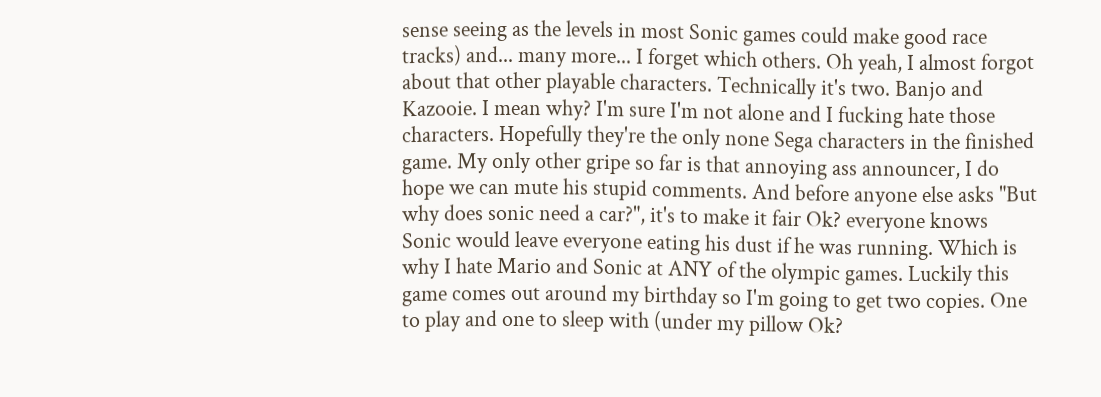sense seeing as the levels in most Sonic games could make good race tracks) and... many more... I forget which others. Oh yeah, I almost forgot about that other playable characters. Technically it's two. Banjo and Kazooie. I mean why? I'm sure I'm not alone and I fucking hate those characters. Hopefully they're the only none Sega characters in the finished game. My only other gripe so far is that annoying ass announcer, I do hope we can mute his stupid comments. And before anyone else asks "But why does sonic need a car?", it's to make it fair Ok? everyone knows Sonic would leave everyone eating his dust if he was running. Which is why I hate Mario and Sonic at ANY of the olympic games. Luckily this game comes out around my birthday so I'm going to get two copies. One to play and one to sleep with (under my pillow Ok?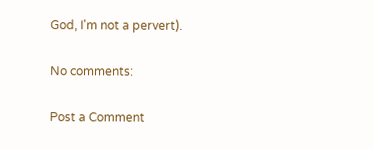God, I'm not a pervert).

No comments:

Post a Comment